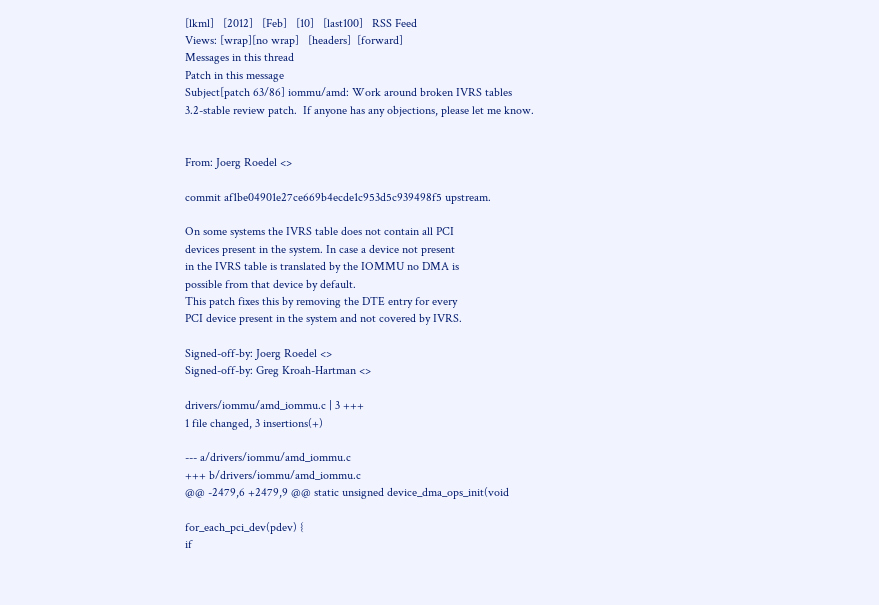[lkml]   [2012]   [Feb]   [10]   [last100]   RSS Feed
Views: [wrap][no wrap]   [headers]  [forward]
Messages in this thread
Patch in this message
Subject[patch 63/86] iommu/amd: Work around broken IVRS tables
3.2-stable review patch.  If anyone has any objections, please let me know.


From: Joerg Roedel <>

commit af1be04901e27ce669b4ecde1c953d5c939498f5 upstream.

On some systems the IVRS table does not contain all PCI
devices present in the system. In case a device not present
in the IVRS table is translated by the IOMMU no DMA is
possible from that device by default.
This patch fixes this by removing the DTE entry for every
PCI device present in the system and not covered by IVRS.

Signed-off-by: Joerg Roedel <>
Signed-off-by: Greg Kroah-Hartman <>

drivers/iommu/amd_iommu.c | 3 +++
1 file changed, 3 insertions(+)

--- a/drivers/iommu/amd_iommu.c
+++ b/drivers/iommu/amd_iommu.c
@@ -2479,6 +2479,9 @@ static unsigned device_dma_ops_init(void

for_each_pci_dev(pdev) {
if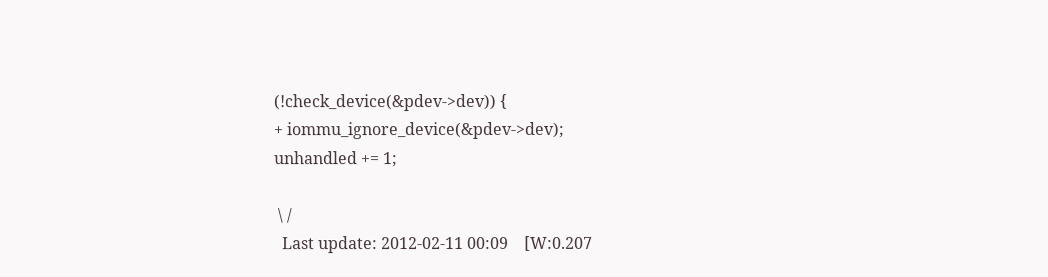(!check_device(&pdev->dev)) {
+ iommu_ignore_device(&pdev->dev);
unhandled += 1;

 \ /
  Last update: 2012-02-11 00:09    [W:0.207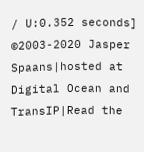/ U:0.352 seconds]
©2003-2020 Jasper Spaans|hosted at Digital Ocean and TransIP|Read the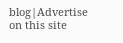blog|Advertise on this site